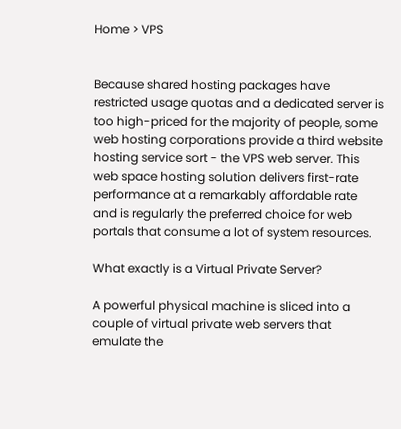Home > VPS


Because shared hosting packages have restricted usage quotas and a dedicated server is too high-priced for the majority of people, some web hosting corporations provide a third website hosting service sort - the VPS web server. This web space hosting solution delivers first-rate performance at a remarkably affordable rate and is regularly the preferred choice for web portals that consume a lot of system resources.

What exactly is a Virtual Private Server?

A powerful physical machine is sliced into a couple of virtual private web servers that emulate the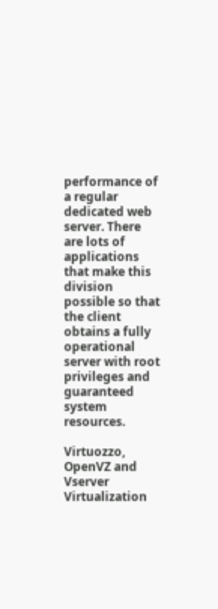performance of a regular dedicated web server. There are lots of applications that make this division possible so that the client obtains a fully operational server with root privileges and guaranteed system resources.

Virtuozzo, OpenVZ and Vserver Virtualization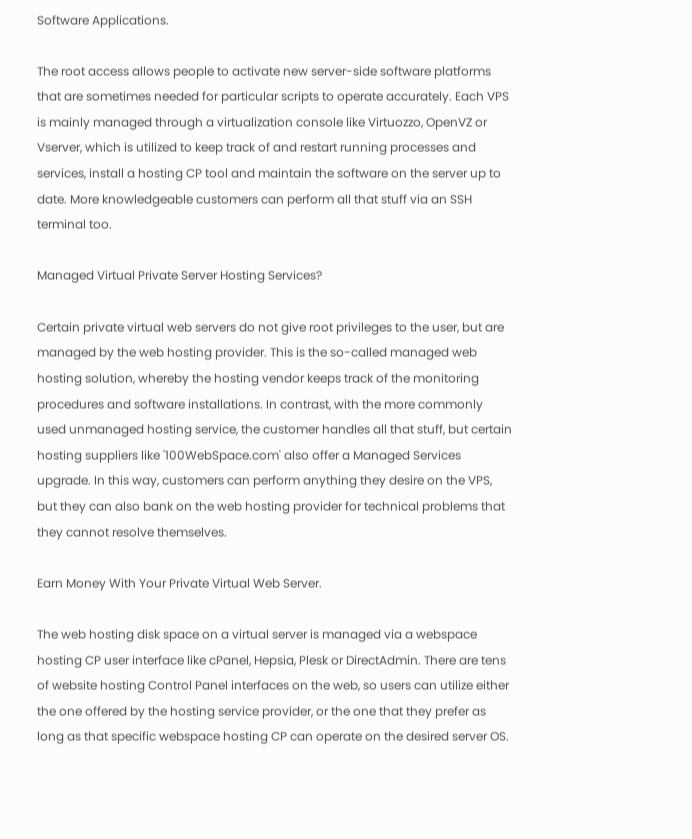Software Applications.

The root access allows people to activate new server-side software platforms that are sometimes needed for particular scripts to operate accurately. Each VPS is mainly managed through a virtualization console like Virtuozzo, OpenVZ or Vserver, which is utilized to keep track of and restart running processes and services, install a hosting CP tool and maintain the software on the server up to date. More knowledgeable customers can perform all that stuff via an SSH terminal too.

Managed Virtual Private Server Hosting Services?

Certain private virtual web servers do not give root privileges to the user, but are managed by the web hosting provider. This is the so-called managed web hosting solution, whereby the hosting vendor keeps track of the monitoring procedures and software installations. In contrast, with the more commonly used unmanaged hosting service, the customer handles all that stuff, but certain hosting suppliers like '100WebSpace.com' also offer a Managed Services upgrade. In this way, customers can perform anything they desire on the VPS, but they can also bank on the web hosting provider for technical problems that they cannot resolve themselves.

Earn Money With Your Private Virtual Web Server.

The web hosting disk space on a virtual server is managed via a webspace hosting CP user interface like cPanel, Hepsia, Plesk or DirectAdmin. There are tens of website hosting Control Panel interfaces on the web, so users can utilize either the one offered by the hosting service provider, or the one that they prefer as long as that specific webspace hosting CP can operate on the desired server OS.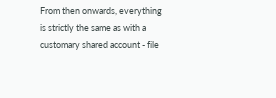From then onwards, everything is strictly the same as with a customary shared account - file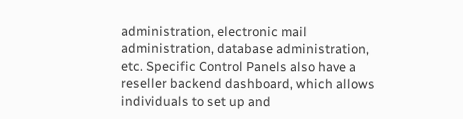administration, electronic mail administration, database administration, etc. Specific Control Panels also have a reseller backend dashboard, which allows individuals to set up and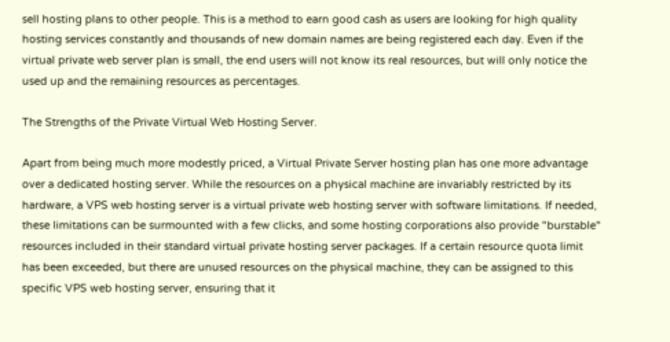sell hosting plans to other people. This is a method to earn good cash as users are looking for high quality hosting services constantly and thousands of new domain names are being registered each day. Even if the virtual private web server plan is small, the end users will not know its real resources, but will only notice the used up and the remaining resources as percentages.

The Strengths of the Private Virtual Web Hosting Server.

Apart from being much more modestly priced, a Virtual Private Server hosting plan has one more advantage over a dedicated hosting server. While the resources on a physical machine are invariably restricted by its hardware, a VPS web hosting server is a virtual private web hosting server with software limitations. If needed, these limitations can be surmounted with a few clicks, and some hosting corporations also provide "burstable" resources included in their standard virtual private hosting server packages. If a certain resource quota limit has been exceeded, but there are unused resources on the physical machine, they can be assigned to this specific VPS web hosting server, ensuring that it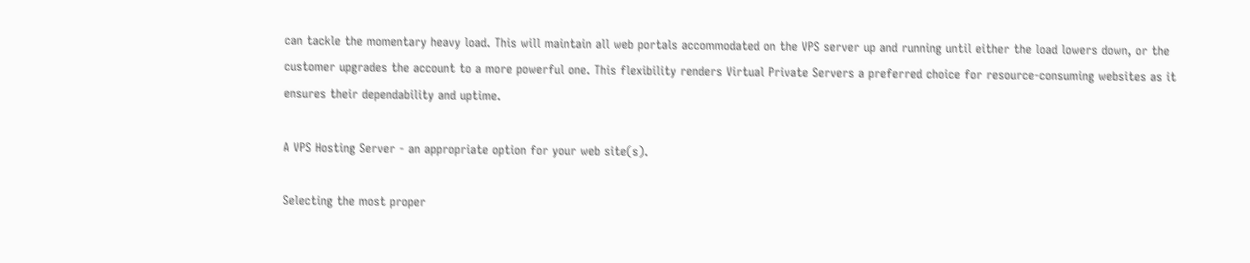can tackle the momentary heavy load. This will maintain all web portals accommodated on the VPS server up and running until either the load lowers down, or the customer upgrades the account to a more powerful one. This flexibility renders Virtual Private Servers a preferred choice for resource-consuming websites as it ensures their dependability and uptime.

A VPS Hosting Server - an appropriate option for your web site(s).

Selecting the most proper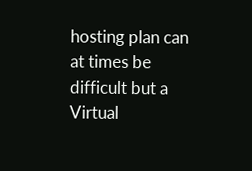hosting plan can at times be difficult but a Virtual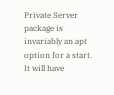Private Server package is invariably an apt option for a start. It will have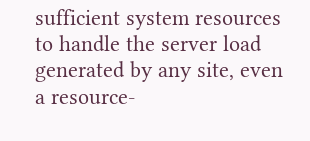sufficient system resources to handle the server load generated by any site, even a resource-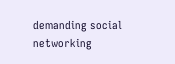demanding social networking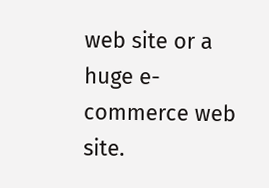web site or a huge e-commerce web site.